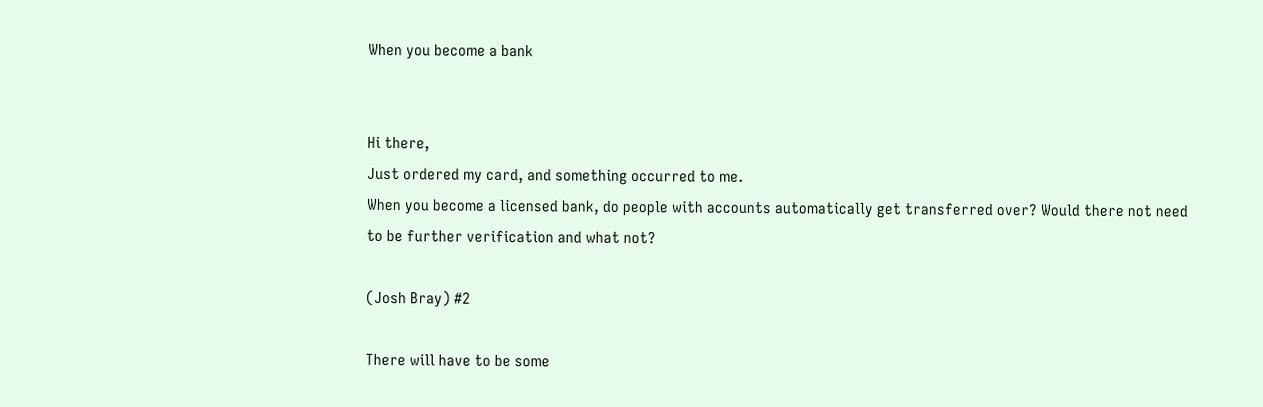When you become a bank


Hi there,
Just ordered my card, and something occurred to me.
When you become a licensed bank, do people with accounts automatically get transferred over? Would there not need to be further verification and what not?

(Josh Bray) #2

There will have to be some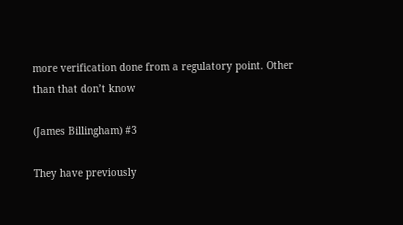more verification done from a regulatory point. Other than that don’t know

(James Billingham) #3

They have previously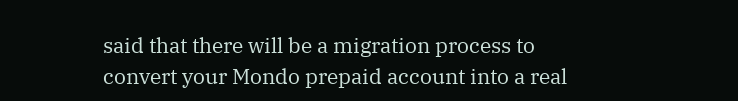said that there will be a migration process to convert your Mondo prepaid account into a real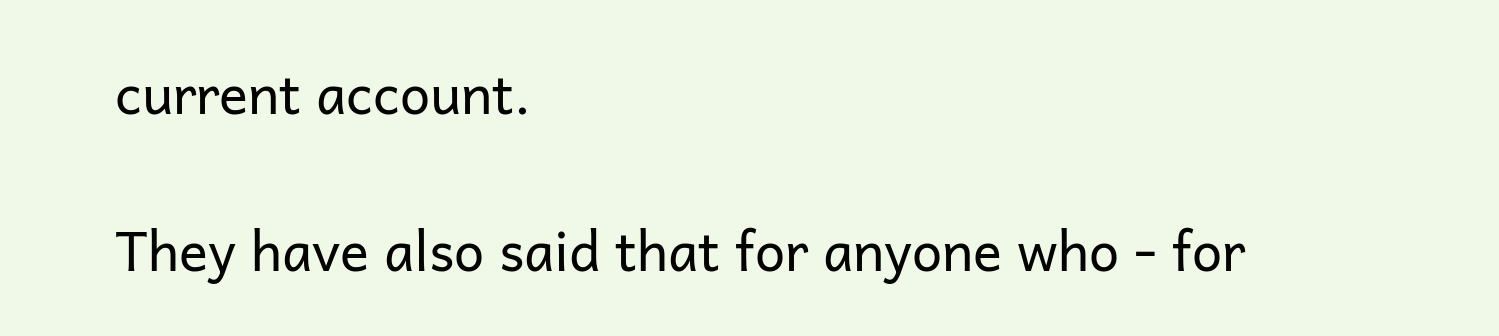current account.

They have also said that for anyone who - for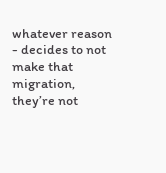whatever reason - decides to not make that migration, they’re not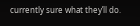currently sure what they’ll do.